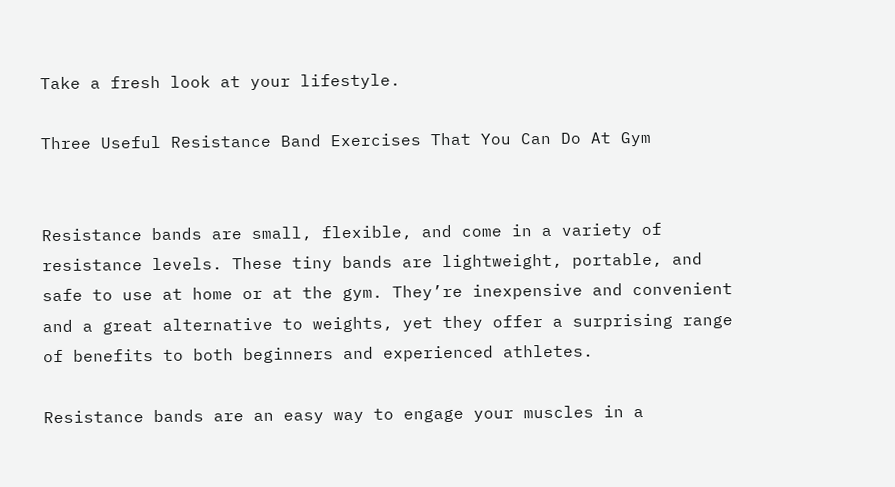Take a fresh look at your lifestyle.

Three Useful Resistance Band Exercises That You Can Do At Gym


Resistance bands are small, flexible, and come in a variety of resistance levels. These tiny bands are lightweight, portable, and safe to use at home or at the gym. They’re inexpensive and convenient and a great alternative to weights, yet they offer a surprising range of benefits to both beginners and experienced athletes.

Resistance bands are an easy way to engage your muscles in a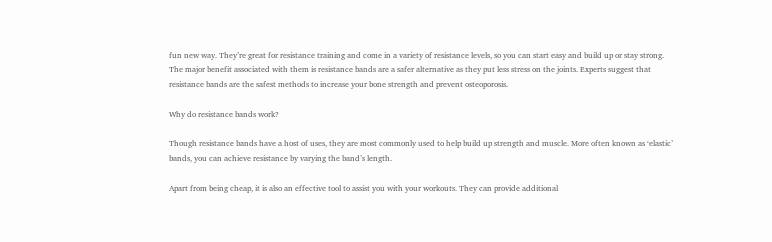fun new way. They’re great for resistance training and come in a variety of resistance levels, so you can start easy and build up or stay strong. The major benefit associated with them is resistance bands are a safer alternative as they put less stress on the joints. Experts suggest that resistance bands are the safest methods to increase your bone strength and prevent osteoporosis.

Why do resistance bands work?

Though resistance bands have a host of uses, they are most commonly used to help build up strength and muscle. More often known as ‘elastic’ bands, you can achieve resistance by varying the band’s length.

Apart from being cheap, it is also an effective tool to assist you with your workouts. They can provide additional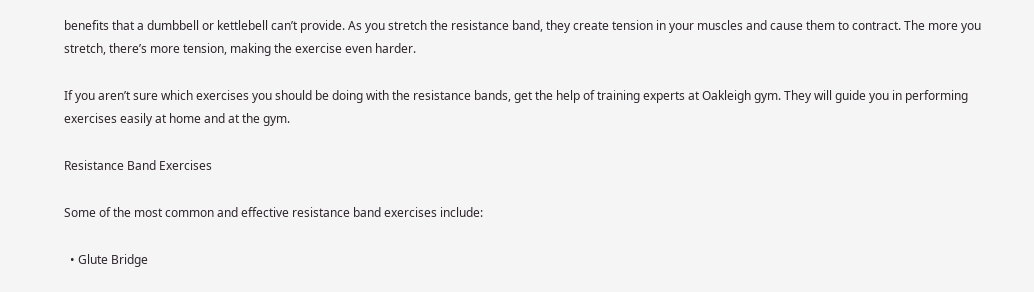benefits that a dumbbell or kettlebell can’t provide. As you stretch the resistance band, they create tension in your muscles and cause them to contract. The more you stretch, there’s more tension, making the exercise even harder.

If you aren’t sure which exercises you should be doing with the resistance bands, get the help of training experts at Oakleigh gym. They will guide you in performing exercises easily at home and at the gym.

Resistance Band Exercises

Some of the most common and effective resistance band exercises include:

  • Glute Bridge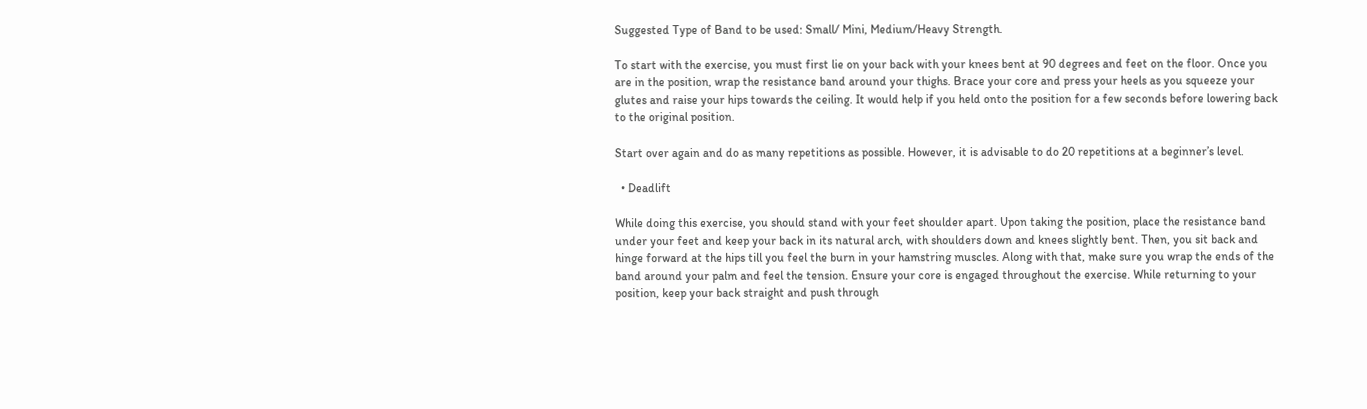Suggested Type of Band to be used: Small/ Mini, Medium/Heavy Strength.

To start with the exercise, you must first lie on your back with your knees bent at 90 degrees and feet on the floor. Once you are in the position, wrap the resistance band around your thighs. Brace your core and press your heels as you squeeze your glutes and raise your hips towards the ceiling. It would help if you held onto the position for a few seconds before lowering back to the original position.

Start over again and do as many repetitions as possible. However, it is advisable to do 20 repetitions at a beginner’s level.

  • Deadlift

While doing this exercise, you should stand with your feet shoulder apart. Upon taking the position, place the resistance band under your feet and keep your back in its natural arch, with shoulders down and knees slightly bent. Then, you sit back and hinge forward at the hips till you feel the burn in your hamstring muscles. Along with that, make sure you wrap the ends of the band around your palm and feel the tension. Ensure your core is engaged throughout the exercise. While returning to your position, keep your back straight and push through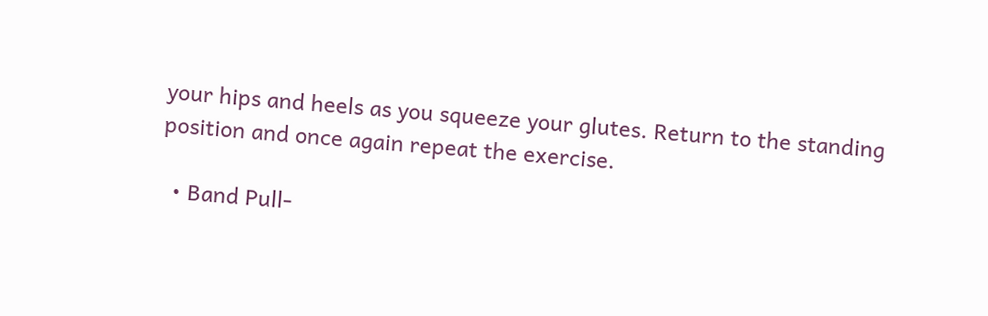your hips and heels as you squeeze your glutes. Return to the standing position and once again repeat the exercise.

  • Band Pull-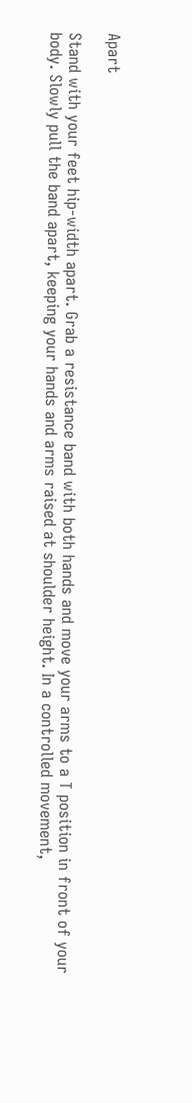Apart

Stand with your feet hip-width apart. Grab a resistance band with both hands and move your arms to a T position in front of your body. Slowly pull the band apart, keeping your hands and arms raised at shoulder height. In a controlled movement,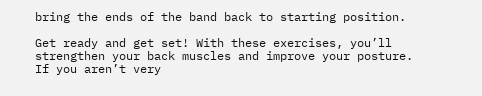bring the ends of the band back to starting position.

Get ready and get set! With these exercises, you’ll strengthen your back muscles and improve your posture. If you aren’t very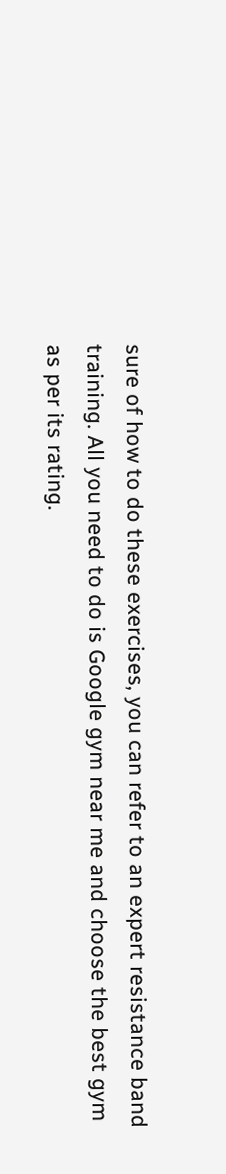sure of how to do these exercises, you can refer to an expert resistance band training. All you need to do is Google gym near me and choose the best gym as per its rating.